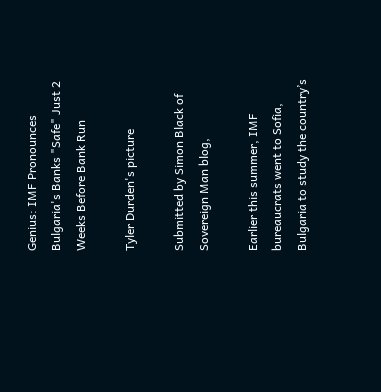Genius: IMF Pronounces Bulgaria's Banks "Safe" Just 2 Weeks Before Bank Run

Tyler Durden's picture

Submitted by Simon Black of Sovereign Man blog,

Earlier this summer, IMF bureaucrats went to Sofia, Bulgaria to study the country’s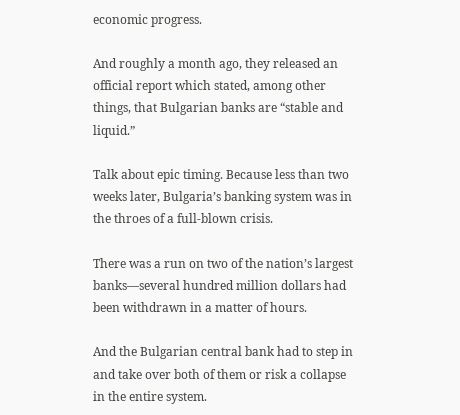economic progress.

And roughly a month ago, they released an official report which stated, among other things, that Bulgarian banks are “stable and liquid.”

Talk about epic timing. Because less than two weeks later, Bulgaria’s banking system was in the throes of a full-blown crisis.

There was a run on two of the nation’s largest banks—several hundred million dollars had been withdrawn in a matter of hours.

And the Bulgarian central bank had to step in and take over both of them or risk a collapse in the entire system.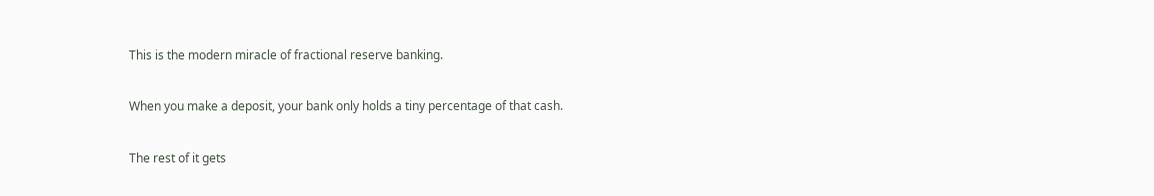This is the modern miracle of fractional reserve banking.

When you make a deposit, your bank only holds a tiny percentage of that cash.

The rest of it gets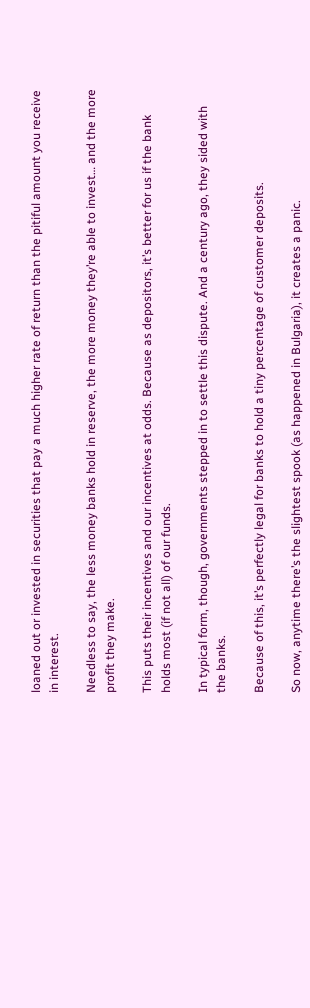loaned out or invested in securities that pay a much higher rate of return than the pitiful amount you receive in interest.

Needless to say, the less money banks hold in reserve, the more money they’re able to invest… and the more profit they make.

This puts their incentives and our incentives at odds. Because as depositors, it’s better for us if the bank holds most (if not all) of our funds.

In typical form, though, governments stepped in to settle this dispute. And a century ago, they sided with the banks.

Because of this, it’s perfectly legal for banks to hold a tiny percentage of customer deposits.

So now, anytime there’s the slightest spook (as happened in Bulgaria), it creates a panic.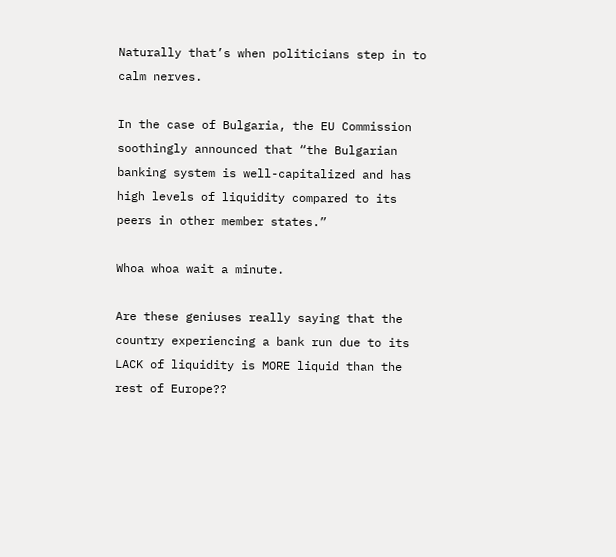Naturally that’s when politicians step in to calm nerves.

In the case of Bulgaria, the EU Commission soothingly announced that “the Bulgarian banking system is well-capitalized and has high levels of liquidity compared to its peers in other member states.”

Whoa whoa wait a minute.

Are these geniuses really saying that the country experiencing a bank run due to its LACK of liquidity is MORE liquid than the rest of Europe??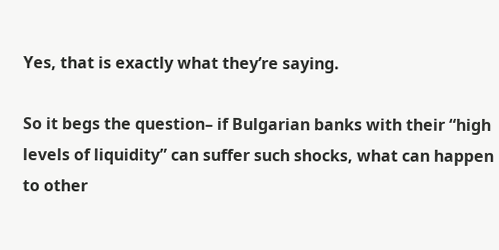Yes, that is exactly what they’re saying.

So it begs the question– if Bulgarian banks with their “high levels of liquidity” can suffer such shocks, what can happen to other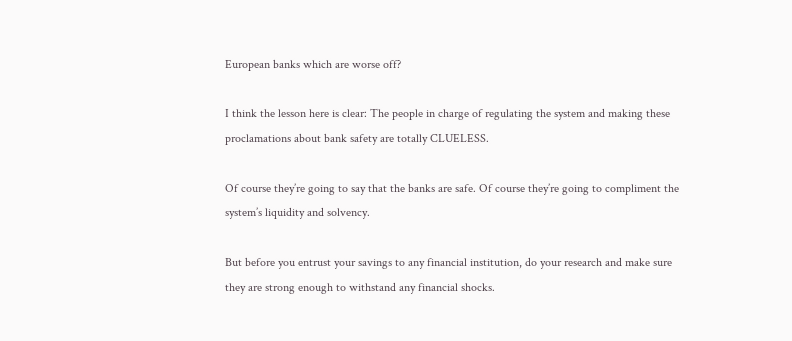European banks which are worse off?

I think the lesson here is clear: The people in charge of regulating the system and making these proclamations about bank safety are totally CLUELESS.

Of course they’re going to say that the banks are safe. Of course they’re going to compliment the system’s liquidity and solvency.

But before you entrust your savings to any financial institution, do your research and make sure they are strong enough to withstand any financial shocks.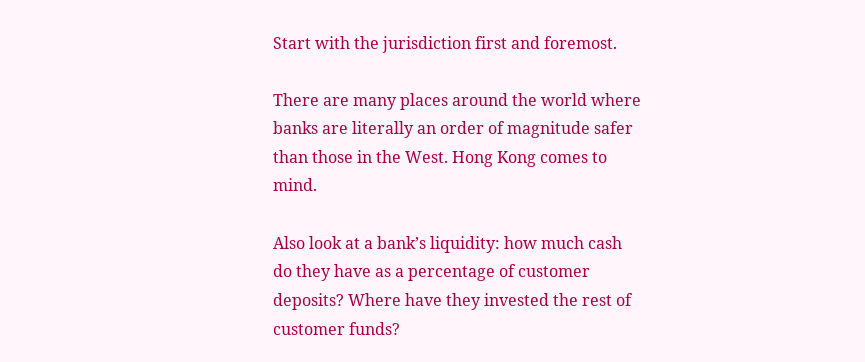Start with the jurisdiction first and foremost.

There are many places around the world where banks are literally an order of magnitude safer than those in the West. Hong Kong comes to mind.

Also look at a bank’s liquidity: how much cash do they have as a percentage of customer deposits? Where have they invested the rest of customer funds?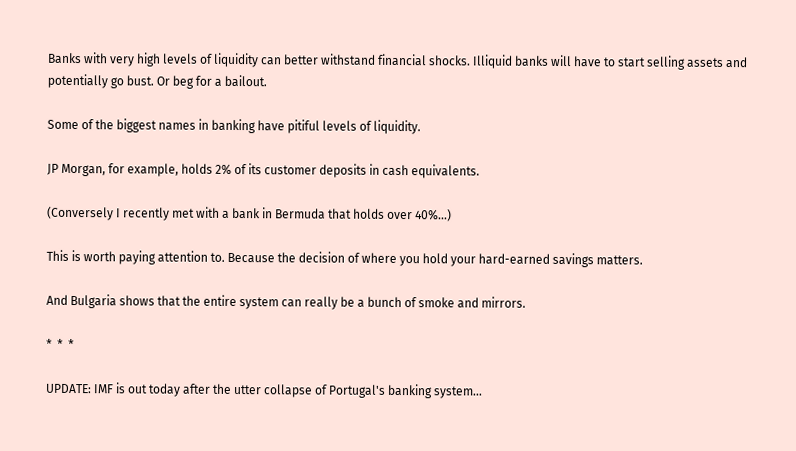Banks with very high levels of liquidity can better withstand financial shocks. Illiquid banks will have to start selling assets and potentially go bust. Or beg for a bailout.

Some of the biggest names in banking have pitiful levels of liquidity.

JP Morgan, for example, holds 2% of its customer deposits in cash equivalents.

(Conversely I recently met with a bank in Bermuda that holds over 40%…)

This is worth paying attention to. Because the decision of where you hold your hard-earned savings matters.

And Bulgaria shows that the entire system can really be a bunch of smoke and mirrors.

*  *  *

UPDATE: IMF is out today after the utter collapse of Portugal's banking system...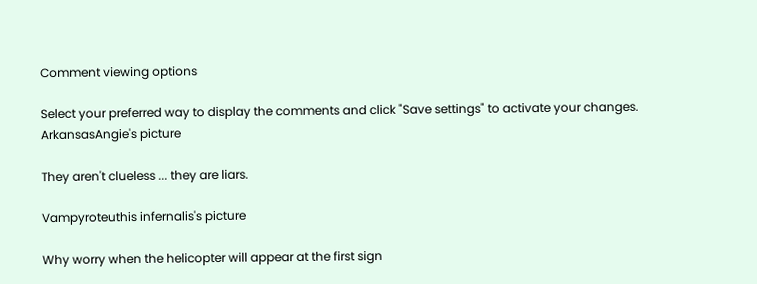Comment viewing options

Select your preferred way to display the comments and click "Save settings" to activate your changes.
ArkansasAngie's picture

They aren't clueless ... they are liars.

Vampyroteuthis infernalis's picture

Why worry when the helicopter will appear at the first sign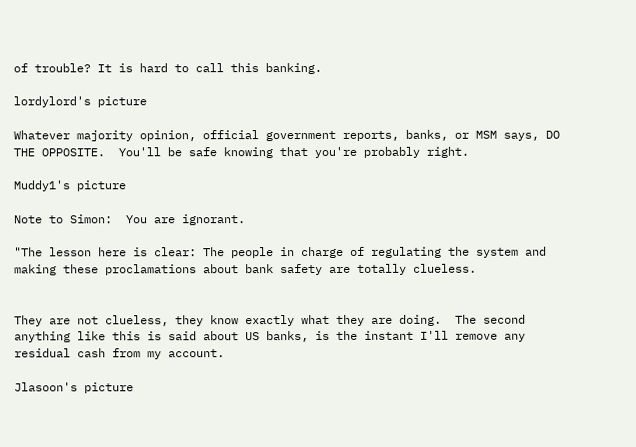of trouble? It is hard to call this banking.

lordylord's picture

Whatever majority opinion, official government reports, banks, or MSM says, DO THE OPPOSITE.  You'll be safe knowing that you're probably right.

Muddy1's picture

Note to Simon:  You are ignorant.

"The lesson here is clear: The people in charge of regulating the system and making these proclamations about bank safety are totally clueless.


They are not clueless, they know exactly what they are doing.  The second anything like this is said about US banks, is the instant I'll remove any residual cash from my account.

Jlasoon's picture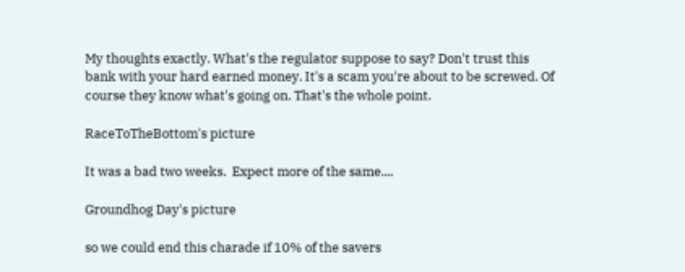My thoughts exactly. What's the regulator suppose to say? Don't trust this bank with your hard earned money. It's a scam you're about to be screwed. Of course they know what's going on. That's the whole point.

RaceToTheBottom's picture

It was a bad two weeks.  Expect more of the same....

Groundhog Day's picture

so we could end this charade if 10% of the savers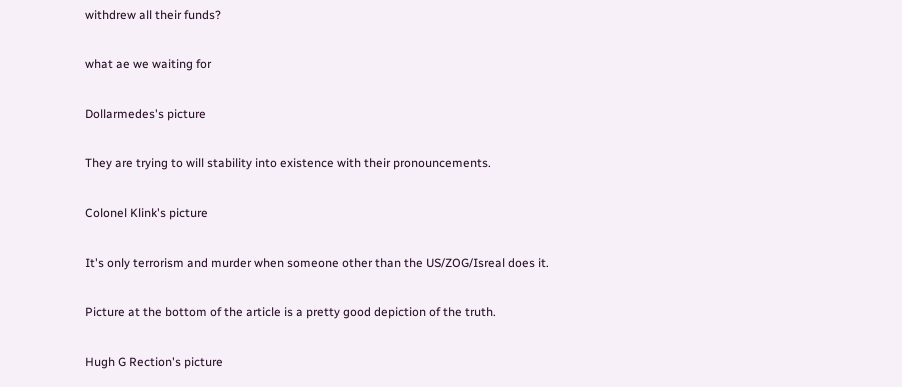withdrew all their funds?

what ae we waiting for

Dollarmedes's picture

They are trying to will stability into existence with their pronouncements.

Colonel Klink's picture

It's only terrorism and murder when someone other than the US/ZOG/Isreal does it.

Picture at the bottom of the article is a pretty good depiction of the truth.

Hugh G Rection's picture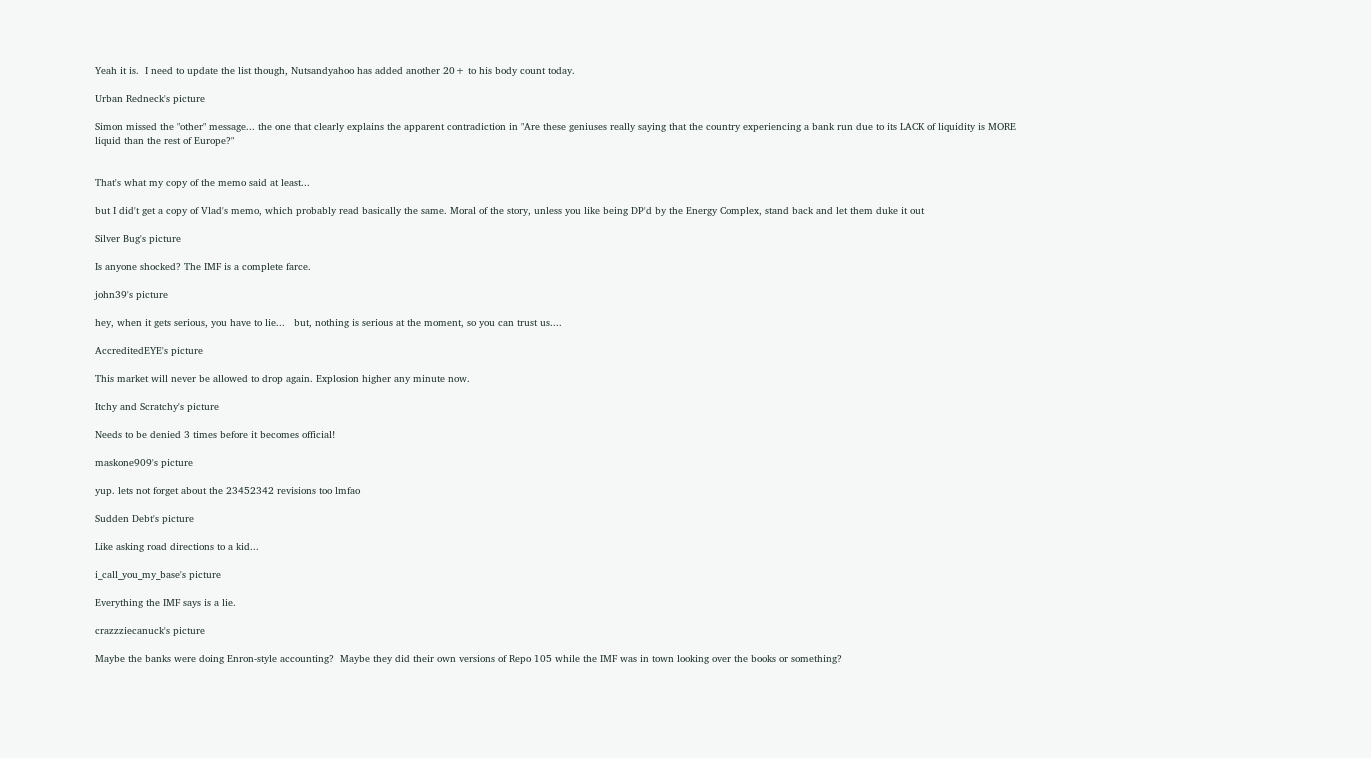Yeah it is.  I need to update the list though, Nutsandyahoo has added another 20+ to his body count today.

Urban Redneck's picture

Simon missed the "other" message... the one that clearly explains the apparent contradiction in "Are these geniuses really saying that the country experiencing a bank run due to its LACK of liquidity is MORE liquid than the rest of Europe?"


That's what my copy of the memo said at least...

but I did't get a copy of Vlad's memo, which probably read basically the same. Moral of the story, unless you like being DP'd by the Energy Complex, stand back and let them duke it out

Silver Bug's picture

Is anyone shocked? The IMF is a complete farce.

john39's picture

hey, when it gets serious, you have to lie...   but, nothing is serious at the moment, so you can trust us....

AccreditedEYE's picture

This market will never be allowed to drop again. Explosion higher any minute now.

Itchy and Scratchy's picture

Needs to be denied 3 times before it becomes official!

maskone909's picture

yup. lets not forget about the 23452342 revisions too lmfao

Sudden Debt's picture

Like asking road directions to a kid...

i_call_you_my_base's picture

Everything the IMF says is a lie.

crazzziecanuck's picture

Maybe the banks were doing Enron-style accounting?  Maybe they did their own versions of Repo 105 while the IMF was in town looking over the books or something?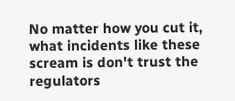No matter how you cut it, what incidents like these scream is don't trust the regulators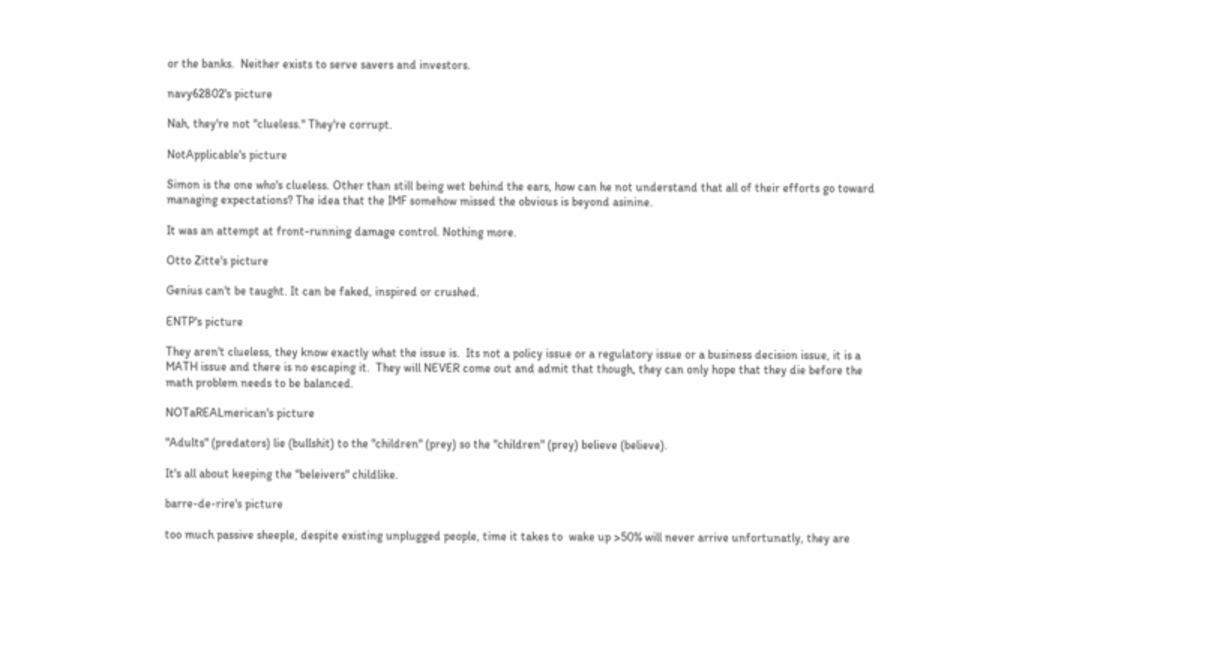or the banks.  Neither exists to serve savers and investors.

navy62802's picture

Nah, they're not "clueless." They're corrupt.

NotApplicable's picture

Simon is the one who's clueless. Other than still being wet behind the ears, how can he not understand that all of their efforts go toward managing expectations? The idea that the IMF somehow missed the obvious is beyond asinine.

It was an attempt at front-running damage control. Nothing more.

Otto Zitte's picture

Genius can't be taught. It can be faked, inspired or crushed.

ENTP's picture

They aren't clueless, they know exactly what the issue is.  Its not a policy issue or a regulatory issue or a business decision issue, it is a MATH issue and there is no escaping it.  They will NEVER come out and admit that though, they can only hope that they die before the math problem needs to be balanced.

NOTaREALmerican's picture

"Adults" (predators) lie (bullshit) to the "children" (prey) so the "children" (prey) believe (believe).

It's all about keeping the "beleivers" childlike.

barre-de-rire's picture

too much passive sheeple, despite existing unplugged people, time it takes to  wake up >50% will never arrive unfortunatly, they are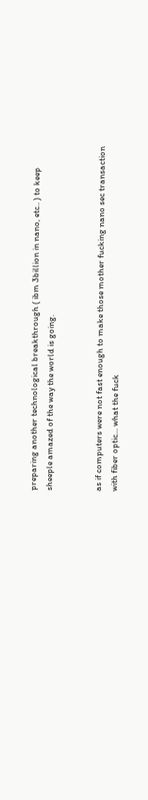preparing another technological breakthrough ( ibm 3billion in nano, etc.. ) to keep sheeple amazed of the way the world is going.


as if computers were not fast enough to make those mother fucking nano sec transaction with fiber optic... what the fuck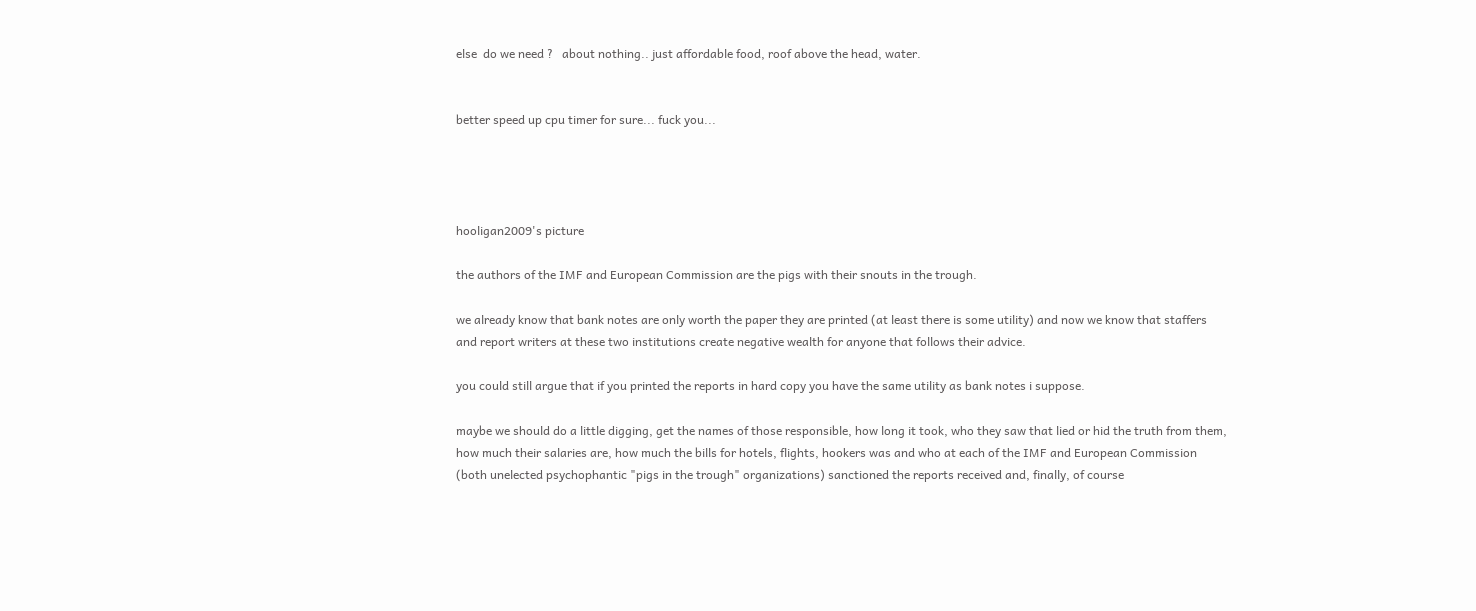else  do we need ?   about nothing.. just affordable food, roof above the head, water.


better speed up cpu timer for sure... fuck you...




hooligan2009's picture

the authors of the IMF and European Commission are the pigs with their snouts in the trough.

we already know that bank notes are only worth the paper they are printed (at least there is some utility) and now we know that staffers and report writers at these two institutions create negative wealth for anyone that follows their advice.

you could still argue that if you printed the reports in hard copy you have the same utility as bank notes i suppose.

maybe we should do a little digging, get the names of those responsible, how long it took, who they saw that lied or hid the truth from them, how much their salaries are, how much the bills for hotels, flights, hookers was and who at each of the IMF and European Commission (both unelected psychophantic "pigs in the trough" organizations) sanctioned the reports received and, finally, of course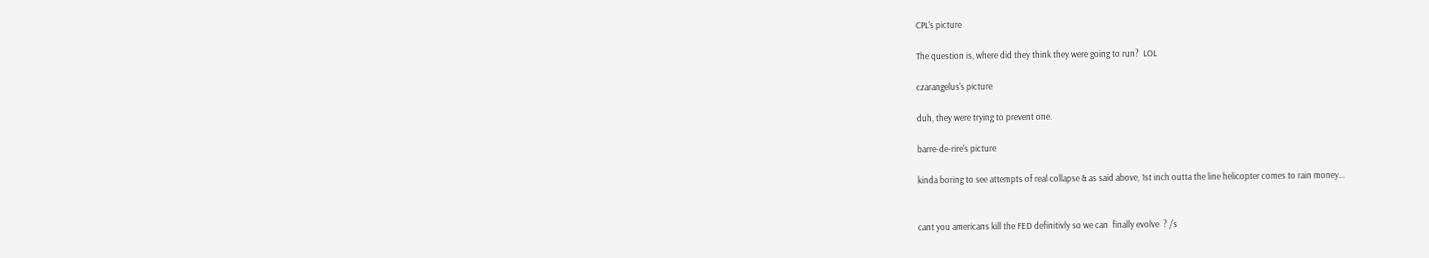CPL's picture

The question is, where did they think they were going to run?  LOL

czarangelus's picture

duh, they were trying to prevent one.

barre-de-rire's picture

kinda boring to see attempts of real collapse & as said above, 1st inch outta the line helicopter comes to rain money...


cant you americans kill the FED definitivly so we can  finally evolve  ? /s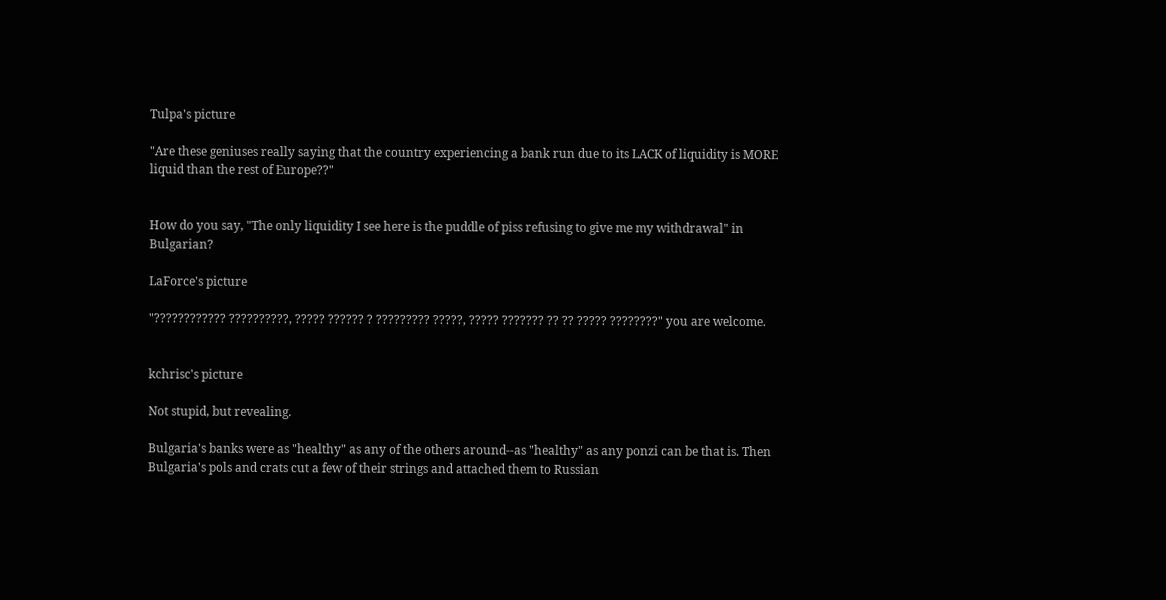Tulpa's picture

"Are these geniuses really saying that the country experiencing a bank run due to its LACK of liquidity is MORE liquid than the rest of Europe??"


How do you say, "The only liquidity I see here is the puddle of piss refusing to give me my withdrawal" in Bulgarian?

LaForce's picture

"???????????? ??????????, ????? ?????? ? ????????? ?????, ????? ??????? ?? ?? ????? ????????" you are welcome.


kchrisc's picture

Not stupid, but revealing.

Bulgaria's banks were as "healthy" as any of the others around--as "healthy" as any ponzi can be that is. Then Bulgaria's pols and crats cut a few of their strings and attached them to Russian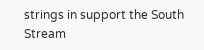strings in support the South Stream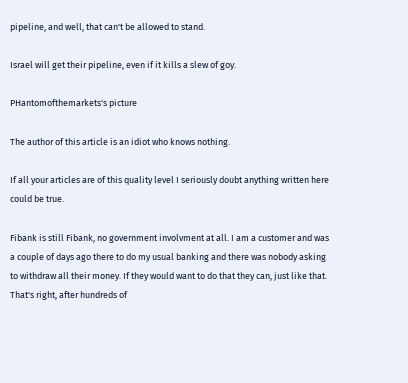pipeline, and well, that can't be allowed to stand.

Israel will get their pipeline, even if it kills a slew of goy.

PHantomofthemarkets's picture

The author of this article is an idiot who knows nothing.

If all your articles are of this quality level I seriously doubt anything written here could be true.

Fibank is still Fibank, no government involvment at all. I am a customer and was a couple of days ago there to do my usual banking and there was nobody asking to withdraw all their money. If they would want to do that they can, just like that. That's right, after hundreds of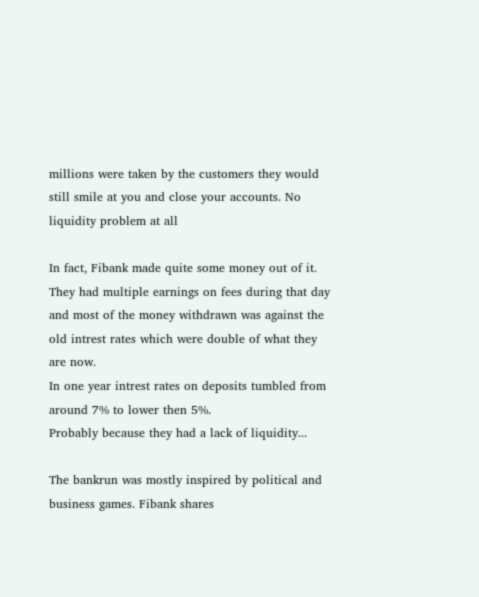millions were taken by the customers they would still smile at you and close your accounts. No liquidity problem at all

In fact, Fibank made quite some money out of it. They had multiple earnings on fees during that day and most of the money withdrawn was against the old intrest rates which were double of what they are now.
In one year intrest rates on deposits tumbled from around 7% to lower then 5%.
Probably because they had a lack of liquidity...

The bankrun was mostly inspired by political and business games. Fibank shares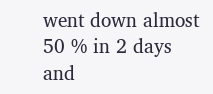went down almost 50 % in 2 days and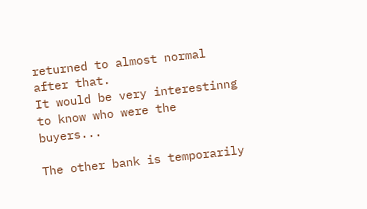returned to almost normal after that.
It would be very interestinng to know who were the buyers...

The other bank is temporarily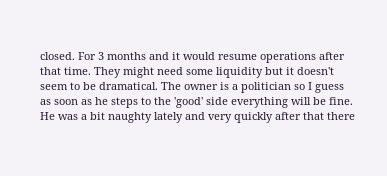closed. For 3 months and it would resume operations after that time. They might need some liquidity but it doesn't seem to be dramatical. The owner is a politician so I guess as soon as he steps to the 'good' side everything will be fine. He was a bit naughty lately and very quickly after that there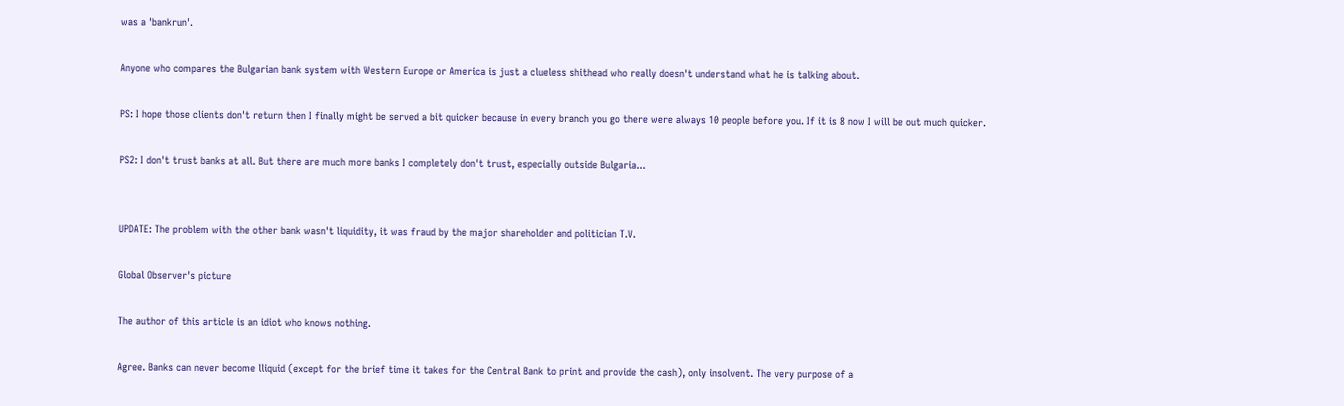was a 'bankrun'.

Anyone who compares the Bulgarian bank system with Western Europe or America is just a clueless shithead who really doesn't understand what he is talking about.

PS: I hope those clients don't return then I finally might be served a bit quicker because in every branch you go there were always 10 people before you. If it is 8 now I will be out much quicker.

PS2: I don't trust banks at all. But there are much more banks I completely don't trust, especially outside Bulgaria...


UPDATE: The problem with the other bank wasn't liquidity, it was fraud by the major shareholder and politician T.V.

Global Observer's picture

The author of this article is an idiot who knows nothing.

Agree. Banks can never become lliquid (except for the brief time it takes for the Central Bank to print and provide the cash), only insolvent. The very purpose of a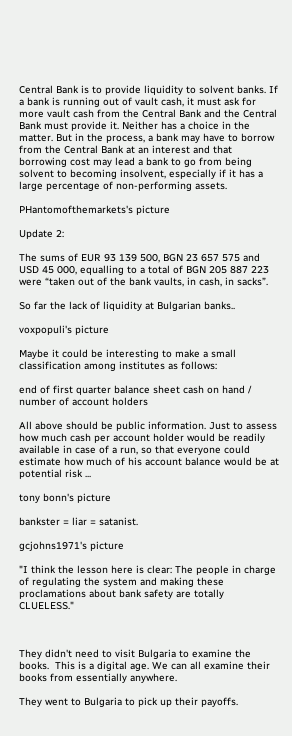Central Bank is to provide liquidity to solvent banks. If a bank is running out of vault cash, it must ask for more vault cash from the Central Bank and the Central Bank must provide it. Neither has a choice in the matter. But in the process, a bank may have to borrow from the Central Bank at an interest and that borrowing cost may lead a bank to go from being solvent to becoming insolvent, especially if it has a large percentage of non-performing assets.

PHantomofthemarkets's picture

Update 2:

The sums of EUR 93 139 500, BGN 23 657 575 and USD 45 000, equalling to a total of BGN 205 887 223 were “taken out of the bank vaults, in cash, in sacks”.

So far the lack of liquidity at Bulgarian banks..

voxpopuli's picture

Maybe it could be interesting to make a small classification among institutes as follows:

end of first quarter balance sheet cash on hand / number of account holders

All above should be public information. Just to assess how much cash per account holder would be readily available in case of a run, so that everyone could estimate how much of his account balance would be at potential risk ...

tony bonn's picture

bankster = liar = satanist.

gcjohns1971's picture

"I think the lesson here is clear: The people in charge of regulating the system and making these proclamations about bank safety are totally CLUELESS."



They didn't need to visit Bulgaria to examine the books.  This is a digital age. We can all examine their books from essentially anywhere.

They went to Bulgaria to pick up their payoffs.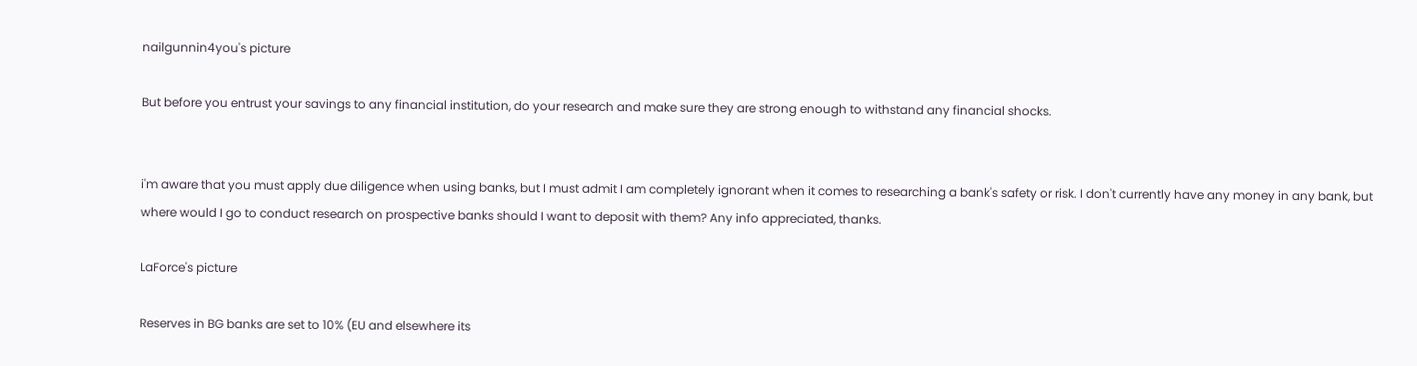nailgunnin4you's picture

But before you entrust your savings to any financial institution, do your research and make sure they are strong enough to withstand any financial shocks.


i'm aware that you must apply due diligence when using banks, but I must admit I am completely ignorant when it comes to researching a bank's safety or risk. I don't currently have any money in any bank, but where would I go to conduct research on prospective banks should I want to deposit with them? Any info appreciated, thanks.

LaForce's picture

Reserves in BG banks are set to 10% (EU and elsewhere its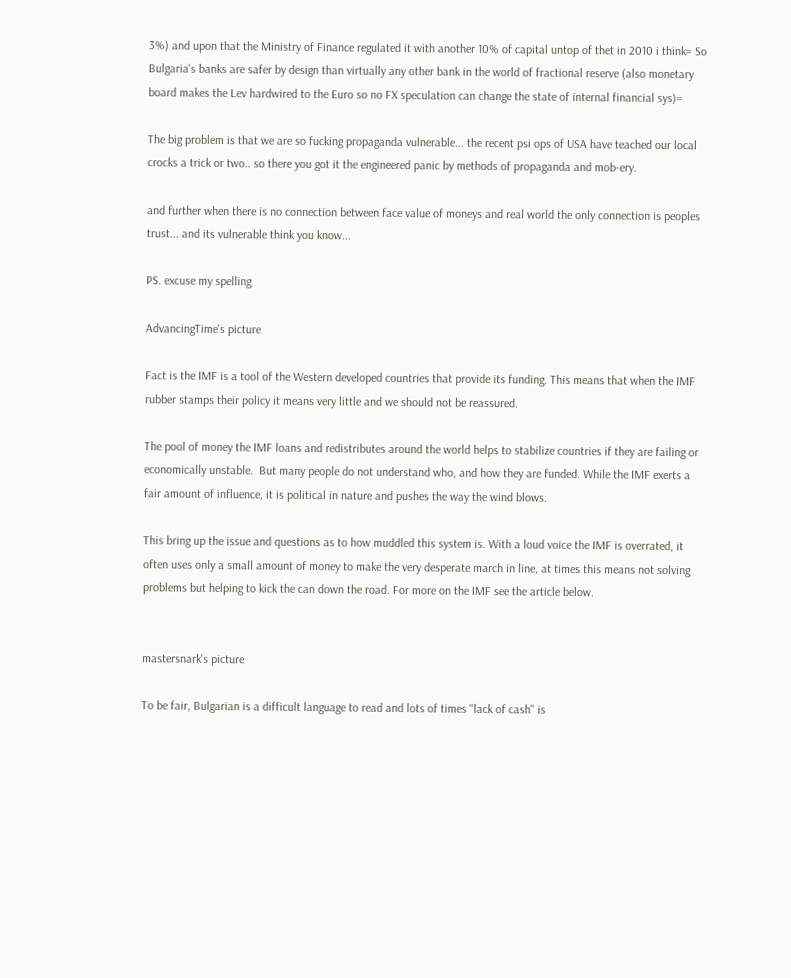3%) and upon that the Ministry of Finance regulated it with another 10% of capital untop of thet in 2010 i think= So Bulgaria's banks are safer by design than virtually any other bank in the world of fractional reserve (also monetary board makes the Lev hardwired to the Euro so no FX speculation can change the state of internal financial sys)=

The big problem is that we are so fucking propaganda vulnerable... the recent psi ops of USA have teached our local crocks a trick or two.. so there you got it the engineered panic by methods of propaganda and mob-ery.

and further when there is no connection between face value of moneys and real world the only connection is peoples trust... and its vulnerable think you know...

PS. excuse my spelling

AdvancingTime's picture

Fact is the IMF is a tool of the Western developed countries that provide its funding. This means that when the IMF rubber stamps their policy it means very little and we should not be reassured.

The pool of money the IMF loans and redistributes around the world helps to stabilize countries if they are failing or economically unstable.  But many people do not understand who, and how they are funded. While the IMF exerts a fair amount of influence, it is political in nature and pushes the way the wind blows.

This bring up the issue and questions as to how muddled this system is. With a loud voice the IMF is overrated, it often uses only a small amount of money to make the very desperate march in line, at times this means not solving problems but helping to kick the can down the road. For more on the IMF see the article below.


mastersnark's picture

To be fair, Bulgarian is a difficult language to read and lots of times "lack of cash" is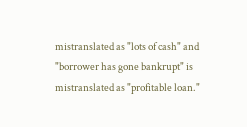mistranslated as "lots of cash" and "borrower has gone bankrupt" is mistranslated as "profitable loan."